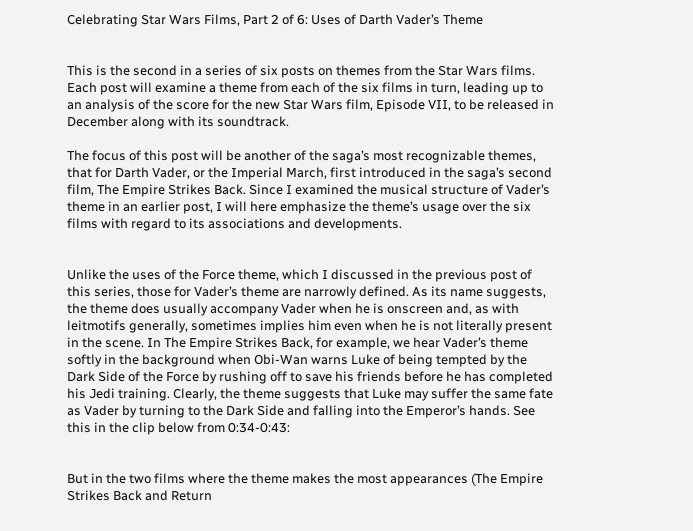Celebrating Star Wars Films, Part 2 of 6: Uses of Darth Vader’s Theme


This is the second in a series of six posts on themes from the Star Wars films. Each post will examine a theme from each of the six films in turn, leading up to an analysis of the score for the new Star Wars film, Episode VII, to be released in December along with its soundtrack.

The focus of this post will be another of the saga’s most recognizable themes, that for Darth Vader, or the Imperial March, first introduced in the saga’s second film, The Empire Strikes Back. Since I examined the musical structure of Vader’s theme in an earlier post, I will here emphasize the theme’s usage over the six films with regard to its associations and developments.


Unlike the uses of the Force theme, which I discussed in the previous post of this series, those for Vader’s theme are narrowly defined. As its name suggests, the theme does usually accompany Vader when he is onscreen and, as with leitmotifs generally, sometimes implies him even when he is not literally present in the scene. In The Empire Strikes Back, for example, we hear Vader’s theme softly in the background when Obi-Wan warns Luke of being tempted by the Dark Side of the Force by rushing off to save his friends before he has completed his Jedi training. Clearly, the theme suggests that Luke may suffer the same fate as Vader by turning to the Dark Side and falling into the Emperor’s hands. See this in the clip below from 0:34-0:43:


But in the two films where the theme makes the most appearances (The Empire Strikes Back and Return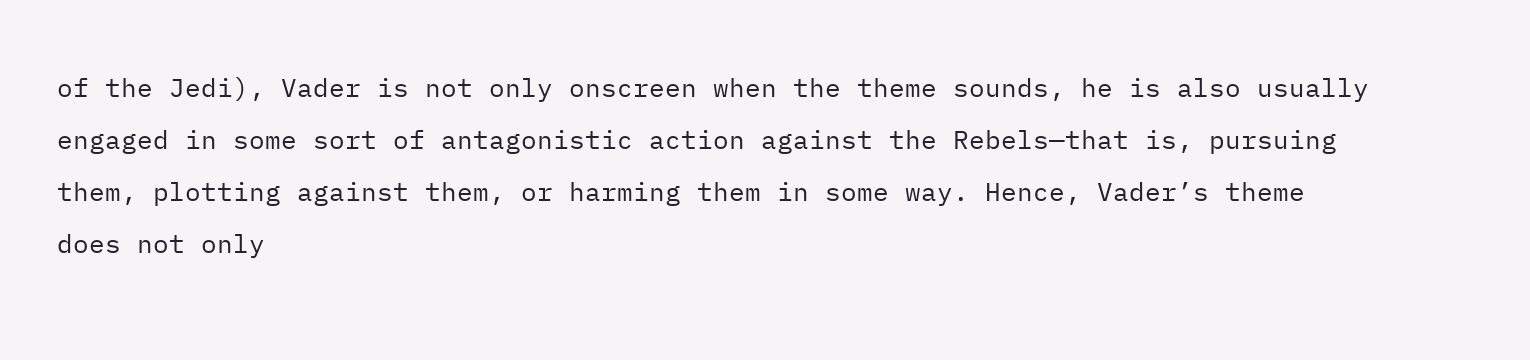of the Jedi), Vader is not only onscreen when the theme sounds, he is also usually engaged in some sort of antagonistic action against the Rebels—that is, pursuing them, plotting against them, or harming them in some way. Hence, Vader’s theme does not only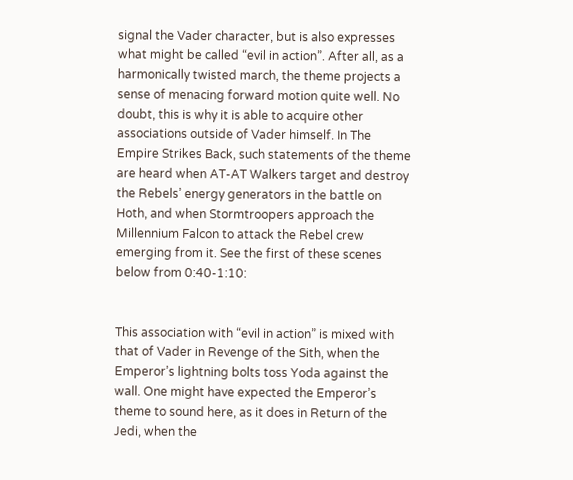signal the Vader character, but is also expresses what might be called “evil in action”. After all, as a harmonically twisted march, the theme projects a sense of menacing forward motion quite well. No doubt, this is why it is able to acquire other associations outside of Vader himself. In The Empire Strikes Back, such statements of the theme are heard when AT-AT Walkers target and destroy the Rebels’ energy generators in the battle on Hoth, and when Stormtroopers approach the Millennium Falcon to attack the Rebel crew emerging from it. See the first of these scenes below from 0:40-1:10:


This association with “evil in action” is mixed with that of Vader in Revenge of the Sith, when the Emperor’s lightning bolts toss Yoda against the wall. One might have expected the Emperor’s theme to sound here, as it does in Return of the Jedi, when the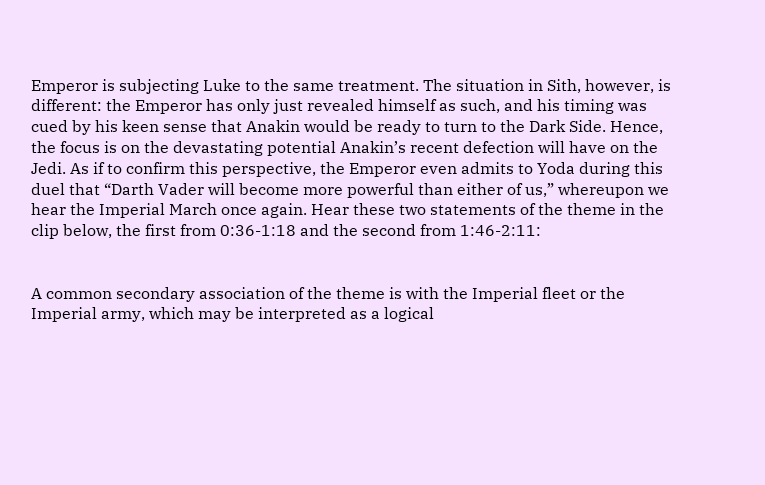Emperor is subjecting Luke to the same treatment. The situation in Sith, however, is different: the Emperor has only just revealed himself as such, and his timing was cued by his keen sense that Anakin would be ready to turn to the Dark Side. Hence, the focus is on the devastating potential Anakin’s recent defection will have on the Jedi. As if to confirm this perspective, the Emperor even admits to Yoda during this duel that “Darth Vader will become more powerful than either of us,” whereupon we hear the Imperial March once again. Hear these two statements of the theme in the clip below, the first from 0:36-1:18 and the second from 1:46-2:11:


A common secondary association of the theme is with the Imperial fleet or the Imperial army, which may be interpreted as a logical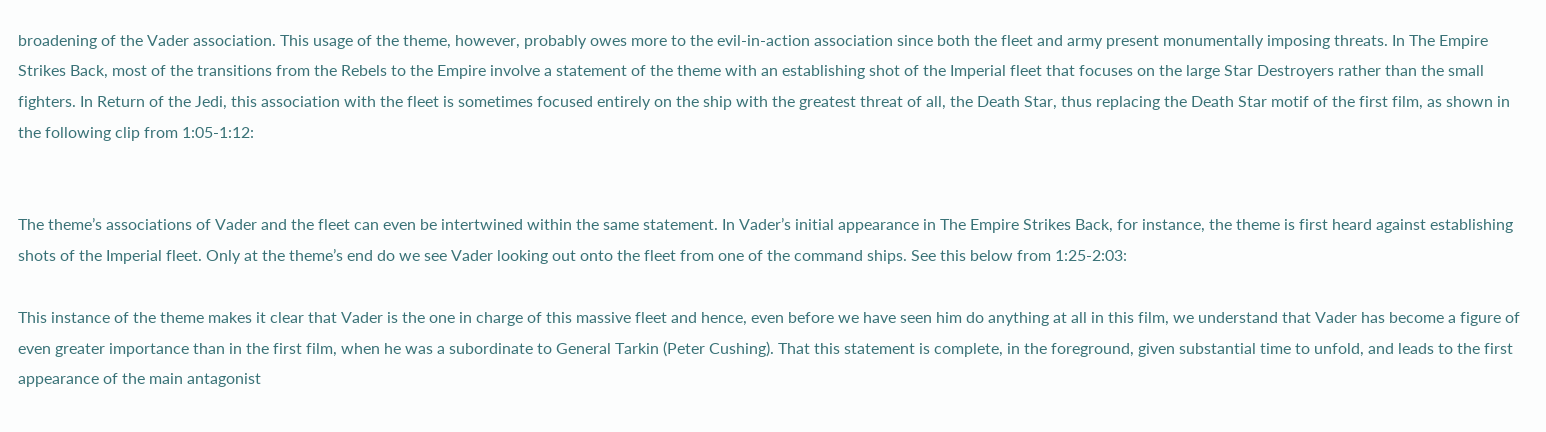broadening of the Vader association. This usage of the theme, however, probably owes more to the evil-in-action association since both the fleet and army present monumentally imposing threats. In The Empire Strikes Back, most of the transitions from the Rebels to the Empire involve a statement of the theme with an establishing shot of the Imperial fleet that focuses on the large Star Destroyers rather than the small fighters. In Return of the Jedi, this association with the fleet is sometimes focused entirely on the ship with the greatest threat of all, the Death Star, thus replacing the Death Star motif of the first film, as shown in the following clip from 1:05-1:12:


The theme’s associations of Vader and the fleet can even be intertwined within the same statement. In Vader’s initial appearance in The Empire Strikes Back, for instance, the theme is first heard against establishing shots of the Imperial fleet. Only at the theme’s end do we see Vader looking out onto the fleet from one of the command ships. See this below from 1:25-2:03:

This instance of the theme makes it clear that Vader is the one in charge of this massive fleet and hence, even before we have seen him do anything at all in this film, we understand that Vader has become a figure of even greater importance than in the first film, when he was a subordinate to General Tarkin (Peter Cushing). That this statement is complete, in the foreground, given substantial time to unfold, and leads to the first appearance of the main antagonist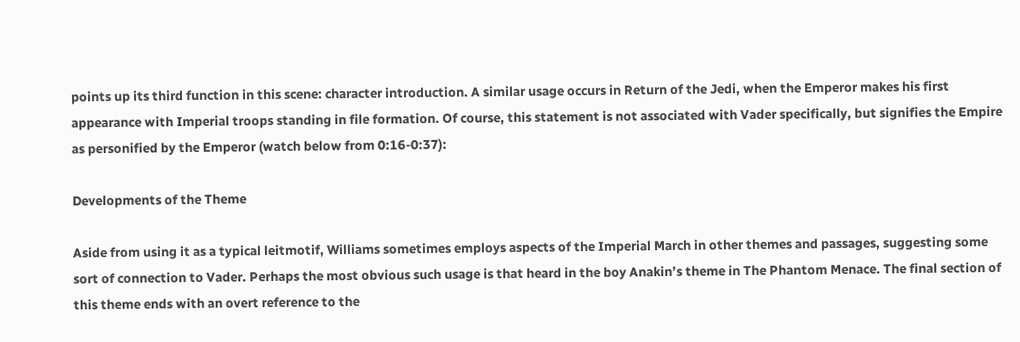points up its third function in this scene: character introduction. A similar usage occurs in Return of the Jedi, when the Emperor makes his first appearance with Imperial troops standing in file formation. Of course, this statement is not associated with Vader specifically, but signifies the Empire as personified by the Emperor (watch below from 0:16-0:37):

Developments of the Theme

Aside from using it as a typical leitmotif, Williams sometimes employs aspects of the Imperial March in other themes and passages, suggesting some sort of connection to Vader. Perhaps the most obvious such usage is that heard in the boy Anakin’s theme in The Phantom Menace. The final section of this theme ends with an overt reference to the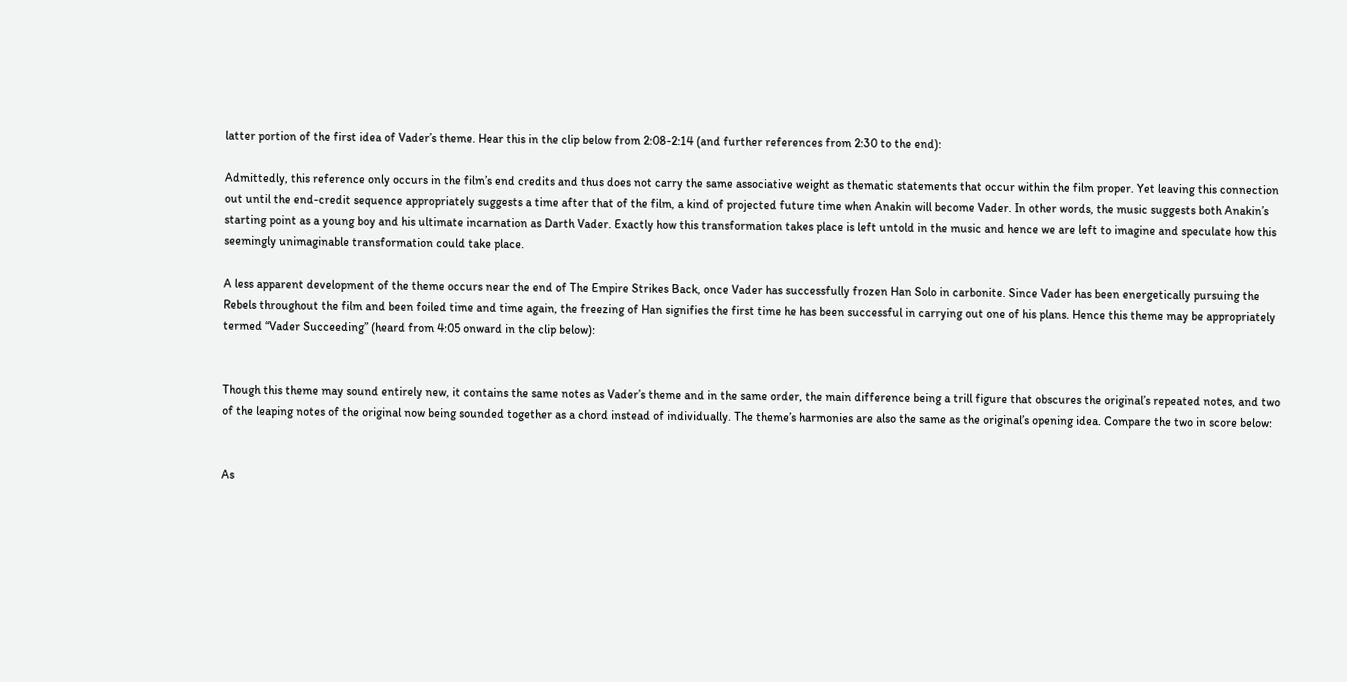latter portion of the first idea of Vader’s theme. Hear this in the clip below from 2:08-2:14 (and further references from 2:30 to the end):

Admittedly, this reference only occurs in the film’s end credits and thus does not carry the same associative weight as thematic statements that occur within the film proper. Yet leaving this connection out until the end-credit sequence appropriately suggests a time after that of the film, a kind of projected future time when Anakin will become Vader. In other words, the music suggests both Anakin’s starting point as a young boy and his ultimate incarnation as Darth Vader. Exactly how this transformation takes place is left untold in the music and hence we are left to imagine and speculate how this seemingly unimaginable transformation could take place.

A less apparent development of the theme occurs near the end of The Empire Strikes Back, once Vader has successfully frozen Han Solo in carbonite. Since Vader has been energetically pursuing the Rebels throughout the film and been foiled time and time again, the freezing of Han signifies the first time he has been successful in carrying out one of his plans. Hence this theme may be appropriately termed “Vader Succeeding” (heard from 4:05 onward in the clip below):


Though this theme may sound entirely new, it contains the same notes as Vader’s theme and in the same order, the main difference being a trill figure that obscures the original’s repeated notes, and two of the leaping notes of the original now being sounded together as a chord instead of individually. The theme’s harmonies are also the same as the original’s opening idea. Compare the two in score below:


As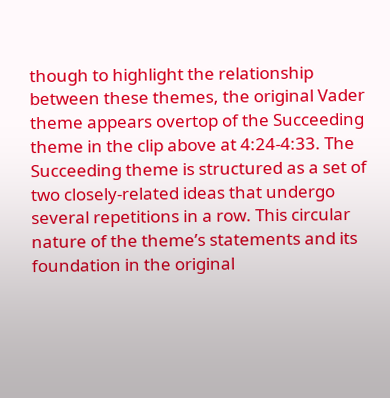though to highlight the relationship between these themes, the original Vader theme appears overtop of the Succeeding theme in the clip above at 4:24-4:33. The Succeeding theme is structured as a set of two closely-related ideas that undergo several repetitions in a row. This circular nature of the theme’s statements and its foundation in the original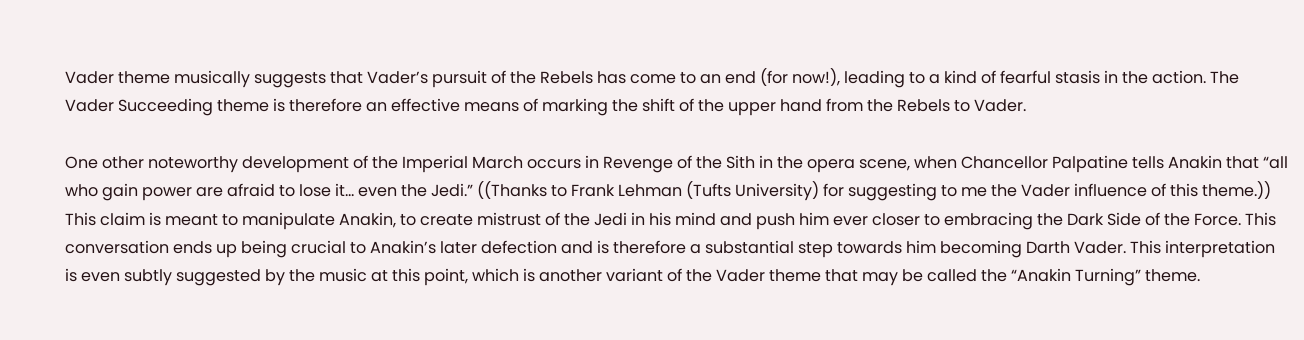Vader theme musically suggests that Vader’s pursuit of the Rebels has come to an end (for now!), leading to a kind of fearful stasis in the action. The Vader Succeeding theme is therefore an effective means of marking the shift of the upper hand from the Rebels to Vader.

One other noteworthy development of the Imperial March occurs in Revenge of the Sith in the opera scene, when Chancellor Palpatine tells Anakin that “all who gain power are afraid to lose it… even the Jedi.” ((Thanks to Frank Lehman (Tufts University) for suggesting to me the Vader influence of this theme.)) This claim is meant to manipulate Anakin, to create mistrust of the Jedi in his mind and push him ever closer to embracing the Dark Side of the Force. This conversation ends up being crucial to Anakin’s later defection and is therefore a substantial step towards him becoming Darth Vader. This interpretation is even subtly suggested by the music at this point, which is another variant of the Vader theme that may be called the “Anakin Turning” theme.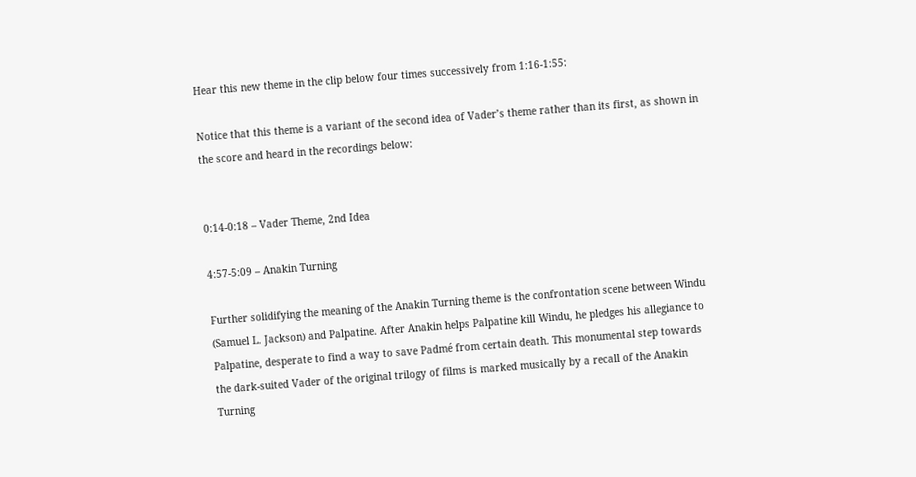Hear this new theme in the clip below four times successively from 1:16-1:55:

Notice that this theme is a variant of the second idea of Vader’s theme rather than its first, as shown in the score and heard in the recordings below:


0:14-0:18 – Vader Theme, 2nd Idea

4:57-5:09 – Anakin Turning

Further solidifying the meaning of the Anakin Turning theme is the confrontation scene between Windu (Samuel L. Jackson) and Palpatine. After Anakin helps Palpatine kill Windu, he pledges his allegiance to Palpatine, desperate to find a way to save Padmé from certain death. This monumental step towards the dark-suited Vader of the original trilogy of films is marked musically by a recall of the Anakin Turning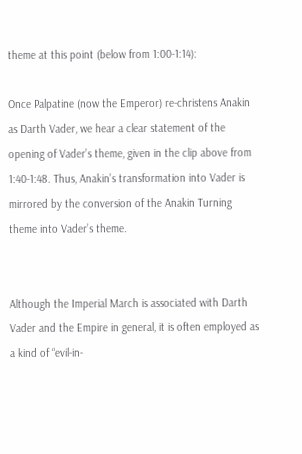theme at this point (below from 1:00-1:14):

Once Palpatine (now the Emperor) re-christens Anakin as Darth Vader, we hear a clear statement of the opening of Vader’s theme, given in the clip above from 1:40-1:48. Thus, Anakin’s transformation into Vader is mirrored by the conversion of the Anakin Turning theme into Vader’s theme.


Although the Imperial March is associated with Darth Vader and the Empire in general, it is often employed as a kind of “evil-in-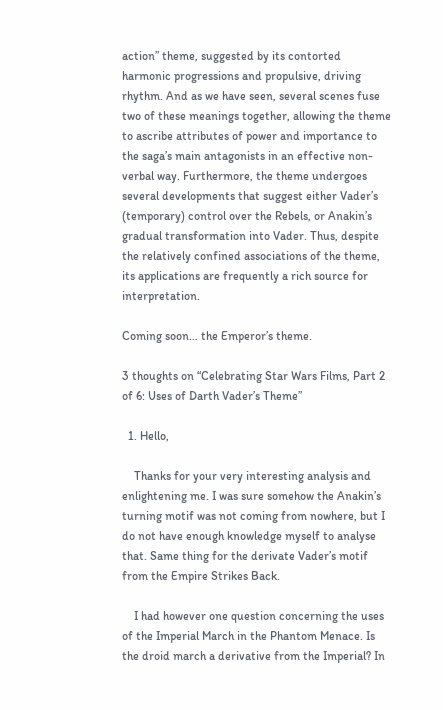action” theme, suggested by its contorted harmonic progressions and propulsive, driving rhythm. And as we have seen, several scenes fuse two of these meanings together, allowing the theme to ascribe attributes of power and importance to the saga’s main antagonists in an effective non-verbal way. Furthermore, the theme undergoes several developments that suggest either Vader’s (temporary) control over the Rebels, or Anakin’s gradual transformation into Vader. Thus, despite the relatively confined associations of the theme, its applications are frequently a rich source for interpretation.

Coming soon… the Emperor’s theme.

3 thoughts on “Celebrating Star Wars Films, Part 2 of 6: Uses of Darth Vader’s Theme”

  1. Hello,

    Thanks for your very interesting analysis and enlightening me. I was sure somehow the Anakin’s turning motif was not coming from nowhere, but I do not have enough knowledge myself to analyse that. Same thing for the derivate Vader’s motif from the Empire Strikes Back.

    I had however one question concerning the uses of the Imperial March in the Phantom Menace. Is the droid march a derivative from the Imperial? In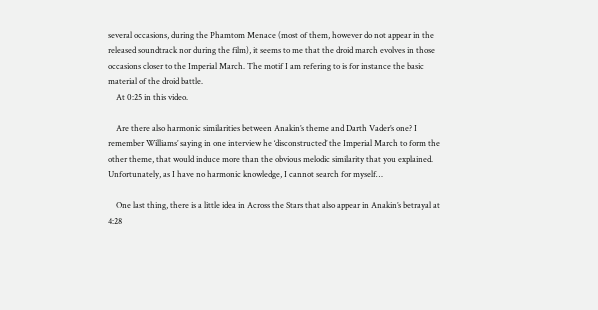several occasions, during the Phamtom Menace (most of them, however do not appear in the released soundtrack nor during the film), it seems to me that the droid march evolves in those occasions closer to the Imperial March. The motif I am refering to is for instance the basic material of the droid battle.
    At 0:25 in this video.

    Are there also harmonic similarities between Anakin’s theme and Darth Vader’s one? I remember Williams’ saying in one interview he ‘disconstructed’ the Imperial March to form the other theme, that would induce more than the obvious melodic similarity that you explained. Unfortunately, as I have no harmonic knowledge, I cannot search for myself…

    One last thing, there is a little idea in Across the Stars that also appear in Anakin’s betrayal at 4:28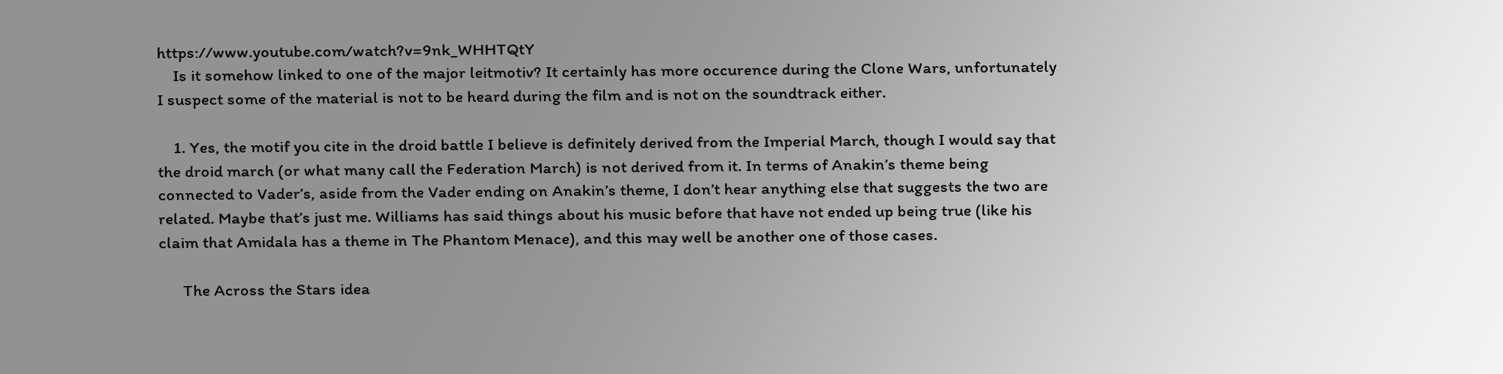https://www.youtube.com/watch?v=9nk_WHHTQtY
    Is it somehow linked to one of the major leitmotiv? It certainly has more occurence during the Clone Wars, unfortunately I suspect some of the material is not to be heard during the film and is not on the soundtrack either.

    1. Yes, the motif you cite in the droid battle I believe is definitely derived from the Imperial March, though I would say that the droid march (or what many call the Federation March) is not derived from it. In terms of Anakin’s theme being connected to Vader’s, aside from the Vader ending on Anakin’s theme, I don’t hear anything else that suggests the two are related. Maybe that’s just me. Williams has said things about his music before that have not ended up being true (like his claim that Amidala has a theme in The Phantom Menace), and this may well be another one of those cases.

      The Across the Stars idea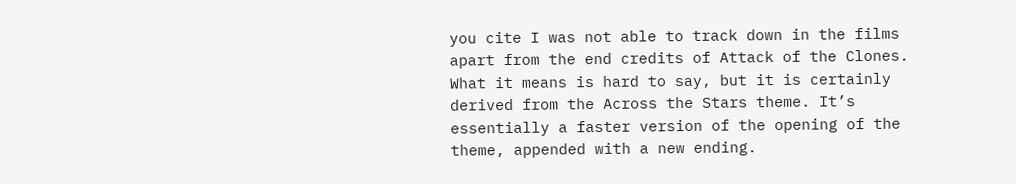you cite I was not able to track down in the films apart from the end credits of Attack of the Clones. What it means is hard to say, but it is certainly derived from the Across the Stars theme. It’s essentially a faster version of the opening of the theme, appended with a new ending.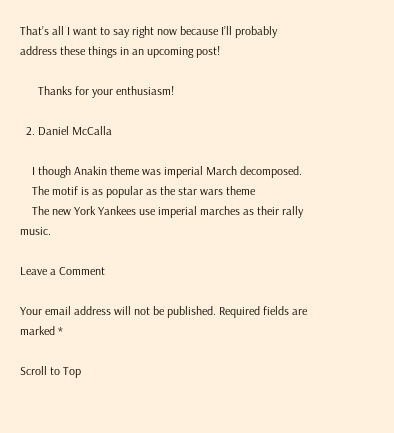That’s all I want to say right now because I’ll probably address these things in an upcoming post!

      Thanks for your enthusiasm!

  2. Daniel McCalla

    I though Anakin theme was imperial March decomposed.
    The motif is as popular as the star wars theme
    The new York Yankees use imperial marches as their rally music.

Leave a Comment

Your email address will not be published. Required fields are marked *

Scroll to Top